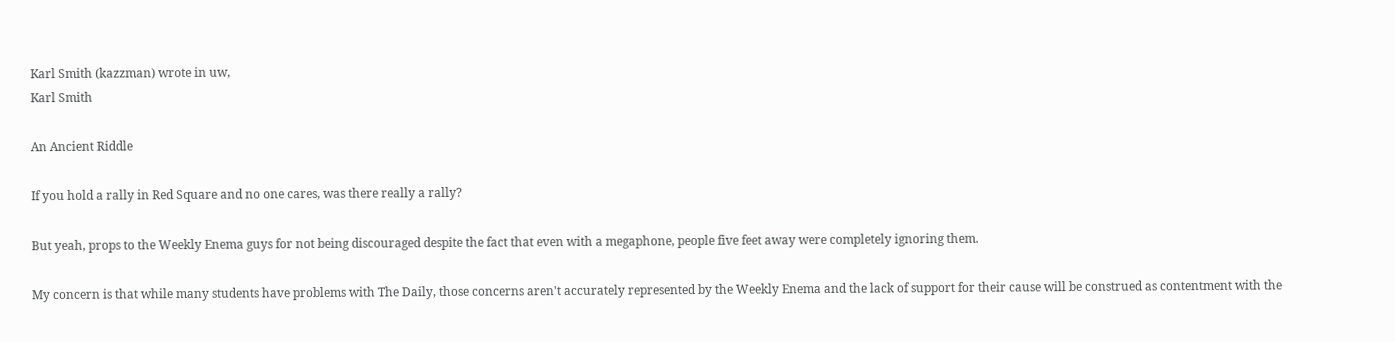Karl Smith (kazzman) wrote in uw,
Karl Smith

An Ancient Riddle

If you hold a rally in Red Square and no one cares, was there really a rally?

But yeah, props to the Weekly Enema guys for not being discouraged despite the fact that even with a megaphone, people five feet away were completely ignoring them.

My concern is that while many students have problems with The Daily, those concerns aren't accurately represented by the Weekly Enema and the lack of support for their cause will be construed as contentment with the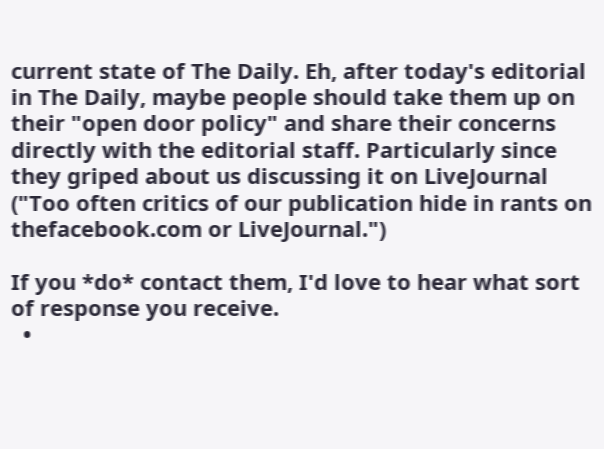current state of The Daily. Eh, after today's editorial in The Daily, maybe people should take them up on their "open door policy" and share their concerns directly with the editorial staff. Particularly since they griped about us discussing it on LiveJournal ("Too often critics of our publication hide in rants on thefacebook.com or LiveJournal.")

If you *do* contact them, I'd love to hear what sort of response you receive.
  •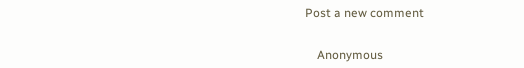Post a new comment


    Anonymous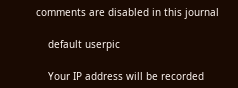comments are disabled in this journal

    default userpic

    Your IP address will be recorded